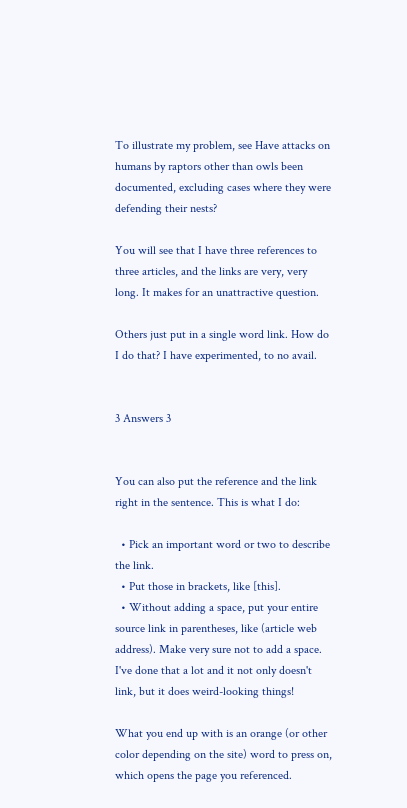To illustrate my problem, see Have attacks on humans by raptors other than owls been documented, excluding cases where they were defending their nests?

You will see that I have three references to three articles, and the links are very, very long. It makes for an unattractive question.

Others just put in a single word link. How do I do that? I have experimented, to no avail.


3 Answers 3


You can also put the reference and the link right in the sentence. This is what I do:

  • Pick an important word or two to describe the link.
  • Put those in brackets, like [this].
  • Without adding a space, put your entire source link in parentheses, like (article web address). Make very sure not to add a space. I've done that a lot and it not only doesn't link, but it does weird-looking things!

What you end up with is an orange (or other color depending on the site) word to press on, which opens the page you referenced.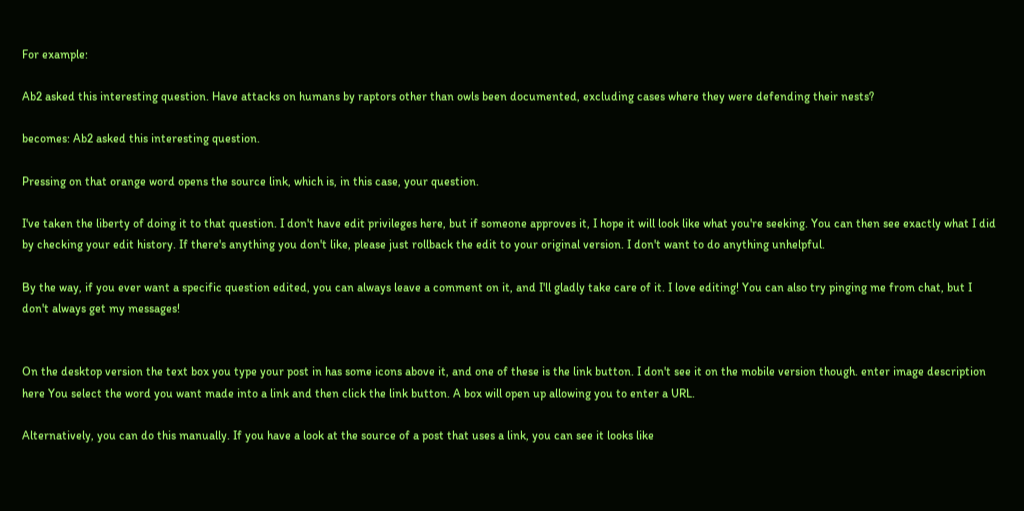For example:

Ab2 asked this interesting question. Have attacks on humans by raptors other than owls been documented, excluding cases where they were defending their nests?

becomes: Ab2 asked this interesting question.

Pressing on that orange word opens the source link, which is, in this case, your question.

I've taken the liberty of doing it to that question. I don't have edit privileges here, but if someone approves it, I hope it will look like what you're seeking. You can then see exactly what I did by checking your edit history. If there's anything you don't like, please just rollback the edit to your original version. I don't want to do anything unhelpful.

By the way, if you ever want a specific question edited, you can always leave a comment on it, and I'll gladly take care of it. I love editing! You can also try pinging me from chat, but I don't always get my messages!


On the desktop version the text box you type your post in has some icons above it, and one of these is the link button. I don't see it on the mobile version though. enter image description here You select the word you want made into a link and then click the link button. A box will open up allowing you to enter a URL.

Alternatively, you can do this manually. If you have a look at the source of a post that uses a link, you can see it looks like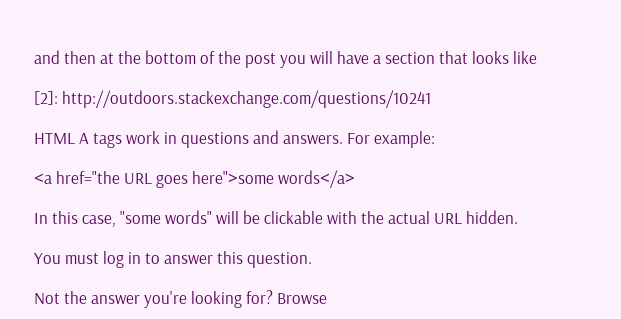and then at the bottom of the post you will have a section that looks like

[2]: http://outdoors.stackexchange.com/questions/10241

HTML A tags work in questions and answers. For example:

<a href="the URL goes here">some words</a>

In this case, "some words" will be clickable with the actual URL hidden.

You must log in to answer this question.

Not the answer you're looking for? Browse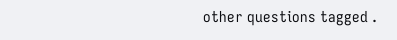other questions tagged .